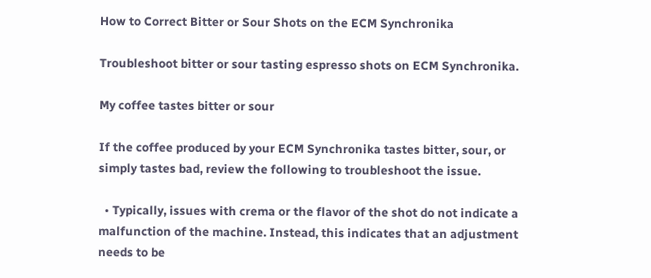How to Correct Bitter or Sour Shots on the ECM Synchronika

Troubleshoot bitter or sour tasting espresso shots on ECM Synchronika.

My coffee tastes bitter or sour

If the coffee produced by your ECM Synchronika tastes bitter, sour, or simply tastes bad, review the following to troubleshoot the issue.

  • Typically, issues with crema or the flavor of the shot do not indicate a malfunction of the machine. Instead, this indicates that an adjustment needs to be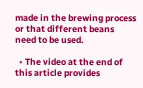made in the brewing process or that different beans need to be used.

  • The video at the end of this article provides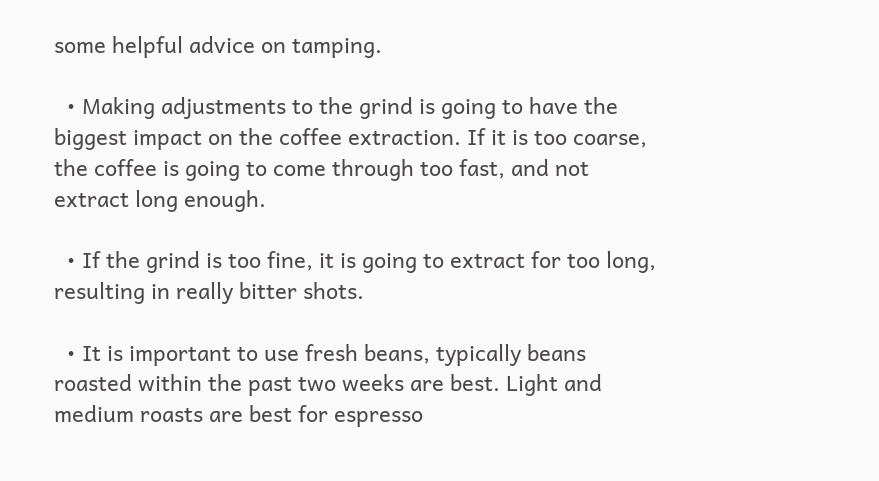some helpful advice on tamping.

  • Making adjustments to the grind is going to have the biggest impact on the coffee extraction. If it is too coarse, the coffee is going to come through too fast, and not extract long enough.

  • If the grind is too fine, it is going to extract for too long, resulting in really bitter shots.

  • It is important to use fresh beans, typically beans roasted within the past two weeks are best. Light and medium roasts are best for espresso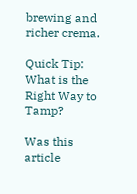brewing and richer crema.

Quick Tip: What is the Right Way to Tamp?

Was this article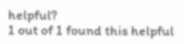helpful?
1 out of 1 found this helpful